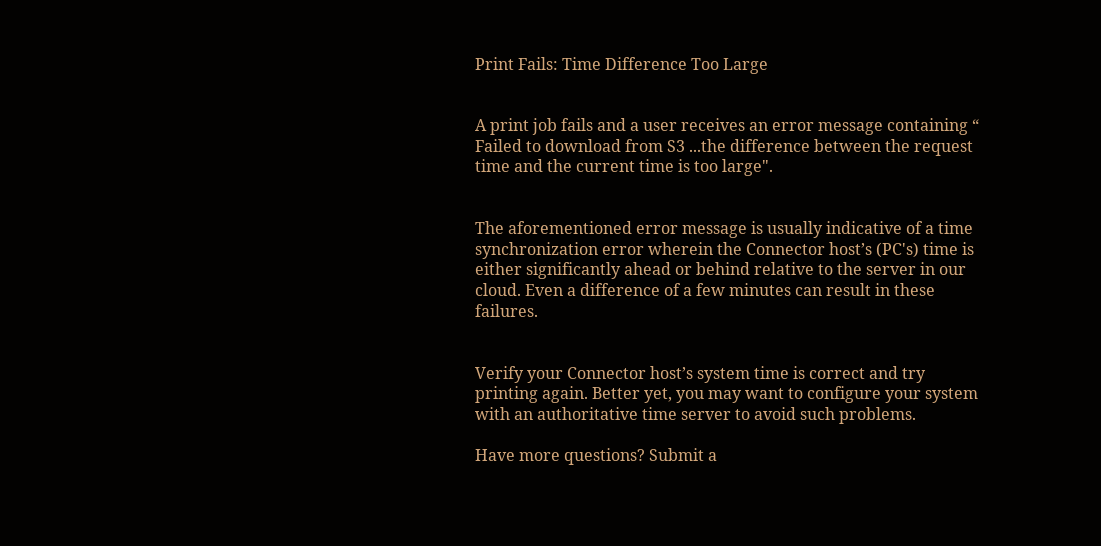Print Fails: Time Difference Too Large


A print job fails and a user receives an error message containing “ Failed to download from S3 ...the difference between the request time and the current time is too large".


The aforementioned error message is usually indicative of a time synchronization error wherein the Connector host’s (PC's) time is either significantly ahead or behind relative to the server in our cloud. Even a difference of a few minutes can result in these failures.


Verify your Connector host’s system time is correct and try printing again. Better yet, you may want to configure your system with an authoritative time server to avoid such problems.

Have more questions? Submit a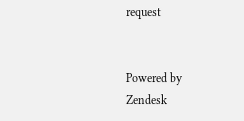request


Powered by Zendesk